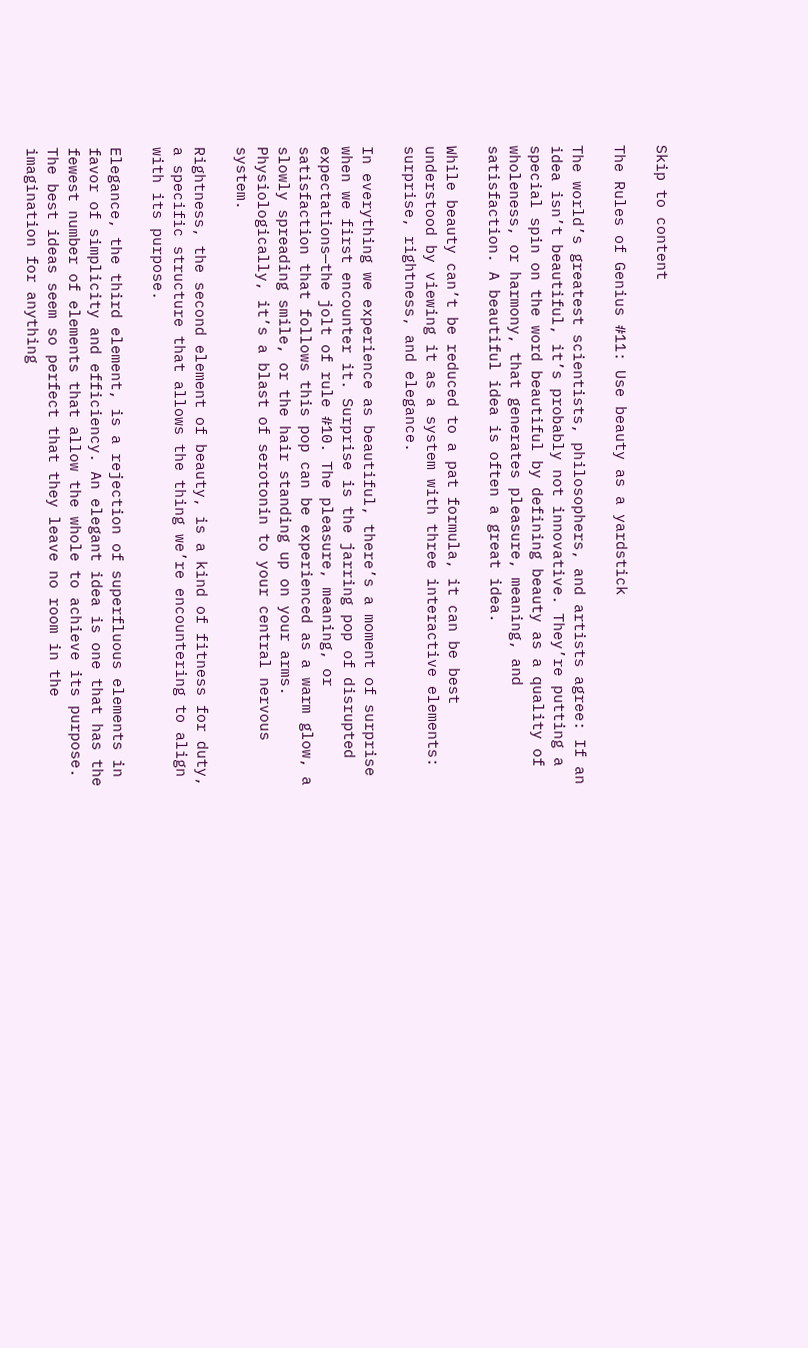Skip to content

The Rules of Genius #11: Use beauty as a yardstick

The world’s greatest scientists, philosophers, and artists agree: If an idea isn’t beautiful, it’s probably not innovative. They’re putting a special spin on the word beautiful by defining beauty as a quality of wholeness, or harmony, that generates pleasure, meaning, and satisfaction. A beautiful idea is often a great idea.

While beauty can’t be reduced to a pat formula, it can be best understood by viewing it as a system with three interactive elements: surprise, rightness, and elegance.

In everything we experience as beautiful, there’s a moment of surprise when we first encounter it. Surprise is the jarring pop of disrupted expectations—the jolt of rule #10. The pleasure, meaning, or satisfaction that follows this pop can be experienced as a warm glow, a slowly spreading smile, or the hair standing up on your arms. Physiologically, it’s a blast of serotonin to your central nervous system.

Rightness, the second element of beauty, is a kind of fitness for duty, a specific structure that allows the thing we’re encountering to align with its purpose.

Elegance, the third element, is a rejection of superfluous elements in favor of simplicity and efficiency. An elegant idea is one that has the fewest number of elements that allow the whole to achieve its purpose. The best ideas seem so perfect that they leave no room in the imagination for anything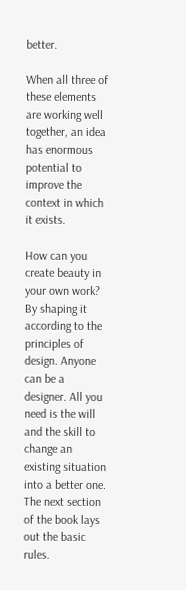better.

When all three of these elements are working well together, an idea has enormous potential to improve the context in which it exists.

How can you create beauty in your own work? By shaping it according to the principles of design. Anyone can be a designer. All you need is the will and the skill to change an existing situation into a better one. The next section of the book lays out the basic rules.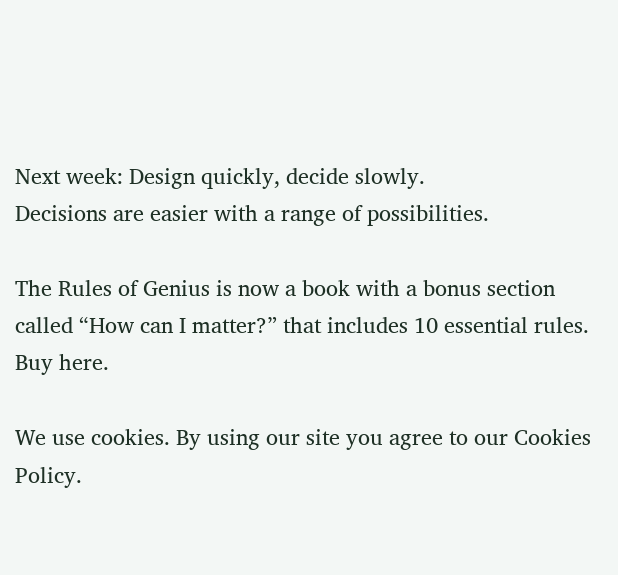Next week: Design quickly, decide slowly.
Decisions are easier with a range of possibilities.

The Rules of Genius is now a book with a bonus section called “How can I matter?” that includes 10 essential rules.  Buy here.

We use cookies. By using our site you agree to our Cookies Policy.